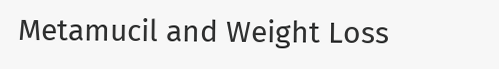Metamucil and Weight Loss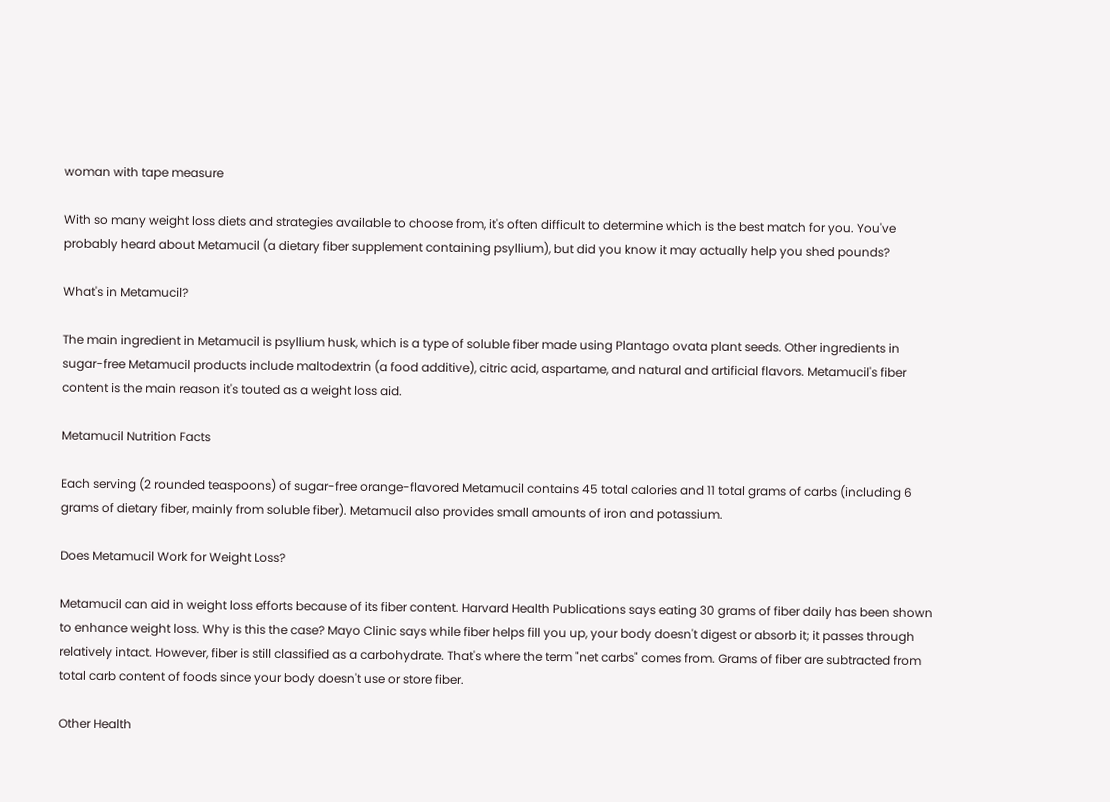woman with tape measure

With so many weight loss diets and strategies available to choose from, it's often difficult to determine which is the best match for you. You've probably heard about Metamucil (a dietary fiber supplement containing psyllium), but did you know it may actually help you shed pounds?

What's in Metamucil?

The main ingredient in Metamucil is psyllium husk, which is a type of soluble fiber made using Plantago ovata plant seeds. Other ingredients in sugar-free Metamucil products include maltodextrin (a food additive), citric acid, aspartame, and natural and artificial flavors. Metamucil's fiber content is the main reason it's touted as a weight loss aid.

Metamucil Nutrition Facts

Each serving (2 rounded teaspoons) of sugar-free orange-flavored Metamucil contains 45 total calories and 11 total grams of carbs (including 6 grams of dietary fiber, mainly from soluble fiber). Metamucil also provides small amounts of iron and potassium.

Does Metamucil Work for Weight Loss?

Metamucil can aid in weight loss efforts because of its fiber content. Harvard Health Publications says eating 30 grams of fiber daily has been shown to enhance weight loss. Why is this the case? Mayo Clinic says while fiber helps fill you up, your body doesn't digest or absorb it; it passes through relatively intact. However, fiber is still classified as a carbohydrate. That's where the term "net carbs" comes from. Grams of fiber are subtracted from total carb content of foods since your body doesn't use or store fiber.

Other Health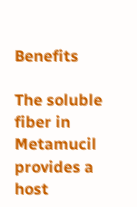Benefits

The soluble fiber in Metamucil provides a host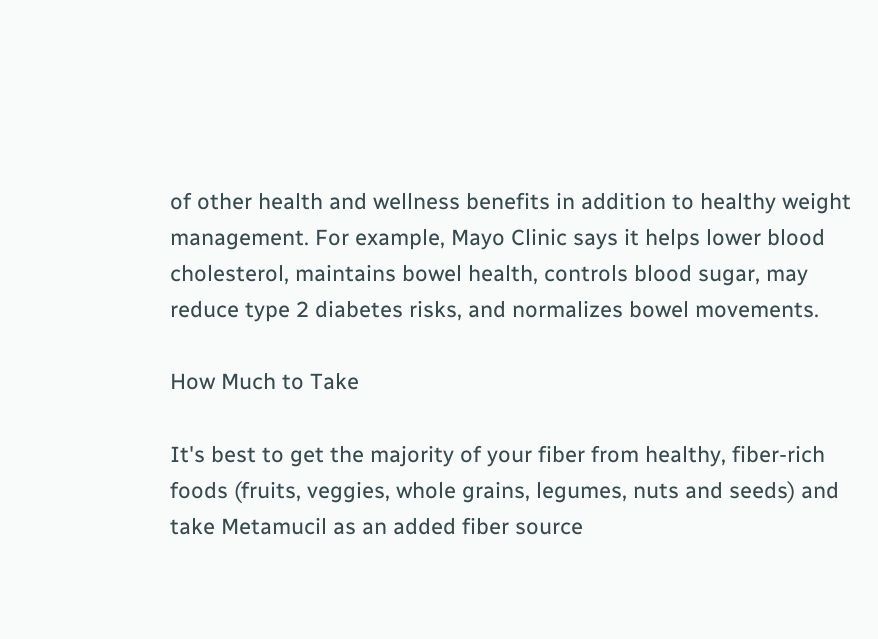of other health and wellness benefits in addition to healthy weight management. For example, Mayo Clinic says it helps lower blood cholesterol, maintains bowel health, controls blood sugar, may reduce type 2 diabetes risks, and normalizes bowel movements.

How Much to Take

It's best to get the majority of your fiber from healthy, fiber-rich foods (fruits, veggies, whole grains, legumes, nuts and seeds) and take Metamucil as an added fiber source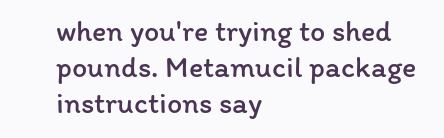when you're trying to shed pounds. Metamucil package instructions say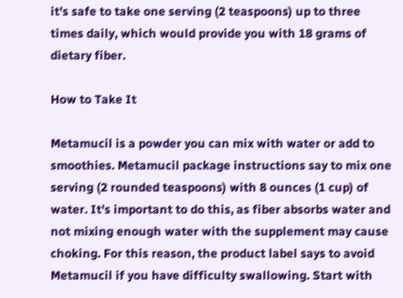it's safe to take one serving (2 teaspoons) up to three times daily, which would provide you with 18 grams of dietary fiber.

How to Take It

Metamucil is a powder you can mix with water or add to smoothies. Metamucil package instructions say to mix one serving (2 rounded teaspoons) with 8 ounces (1 cup) of water. It's important to do this, as fiber absorbs water and not mixing enough water with the supplement may cause choking. For this reason, the product label says to avoid Metamucil if you have difficulty swallowing. Start with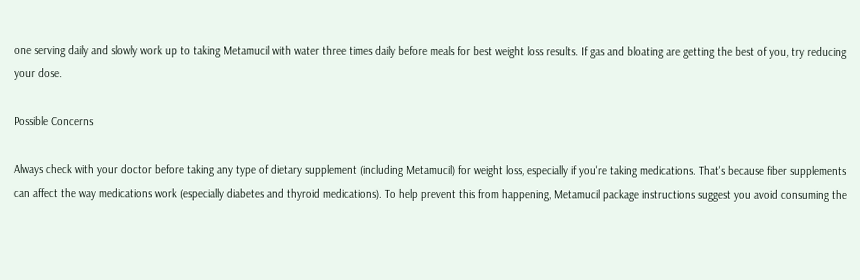one serving daily and slowly work up to taking Metamucil with water three times daily before meals for best weight loss results. If gas and bloating are getting the best of you, try reducing your dose.

Possible Concerns

Always check with your doctor before taking any type of dietary supplement (including Metamucil) for weight loss, especially if you're taking medications. That's because fiber supplements can affect the way medications work (especially diabetes and thyroid medications). To help prevent this from happening, Metamucil package instructions suggest you avoid consuming the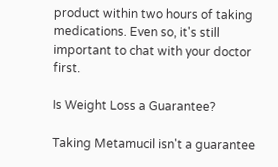product within two hours of taking medications. Even so, it's still important to chat with your doctor first.

Is Weight Loss a Guarantee?

Taking Metamucil isn't a guarantee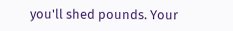you'll shed pounds. Your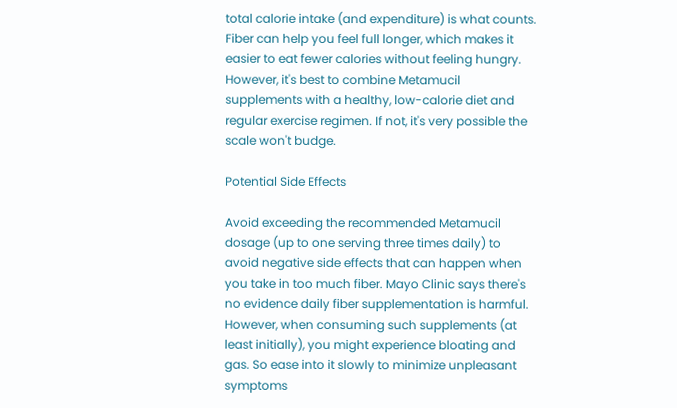total calorie intake (and expenditure) is what counts. Fiber can help you feel full longer, which makes it easier to eat fewer calories without feeling hungry. However, it's best to combine Metamucil supplements with a healthy, low-calorie diet and regular exercise regimen. If not, it's very possible the scale won't budge.

Potential Side Effects

Avoid exceeding the recommended Metamucil dosage (up to one serving three times daily) to avoid negative side effects that can happen when you take in too much fiber. Mayo Clinic says there's no evidence daily fiber supplementation is harmful. However, when consuming such supplements (at least initially), you might experience bloating and gas. So ease into it slowly to minimize unpleasant symptoms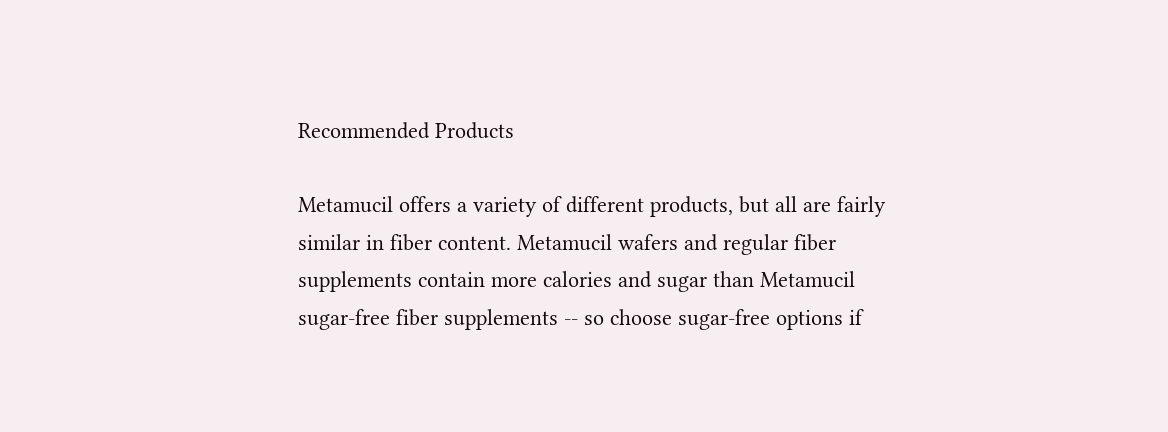Recommended Products

Metamucil offers a variety of different products, but all are fairly similar in fiber content. Metamucil wafers and regular fiber supplements contain more calories and sugar than Metamucil sugar-free fiber supplements -- so choose sugar-free options if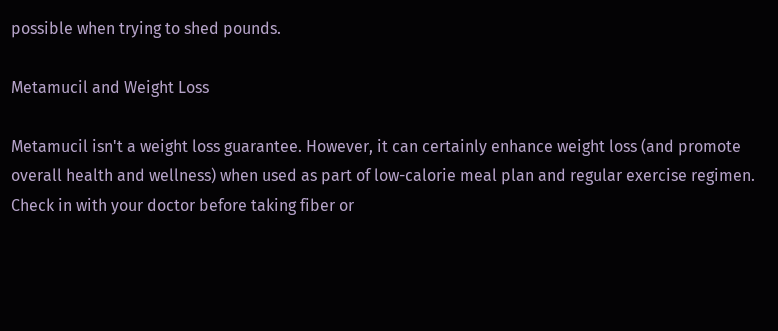possible when trying to shed pounds.

Metamucil and Weight Loss

Metamucil isn't a weight loss guarantee. However, it can certainly enhance weight loss (and promote overall health and wellness) when used as part of low-calorie meal plan and regular exercise regimen. Check in with your doctor before taking fiber or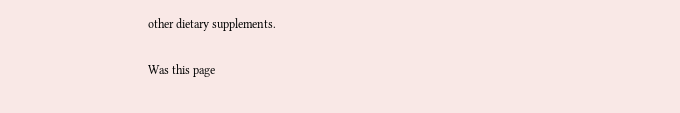other dietary supplements.

Was this page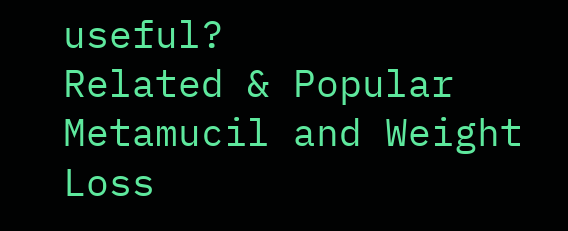useful?
Related & Popular
Metamucil and Weight Loss